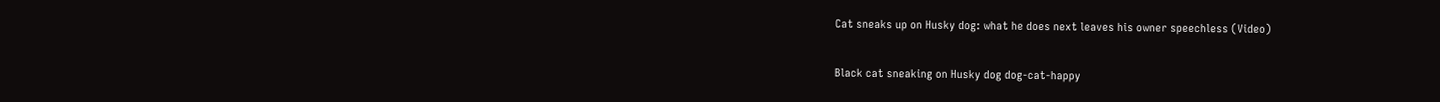Cat sneaks up on Husky dog: what he does next leaves his owner speechless (Video)

Black cat sneaking on Husky dog dog-cat-happy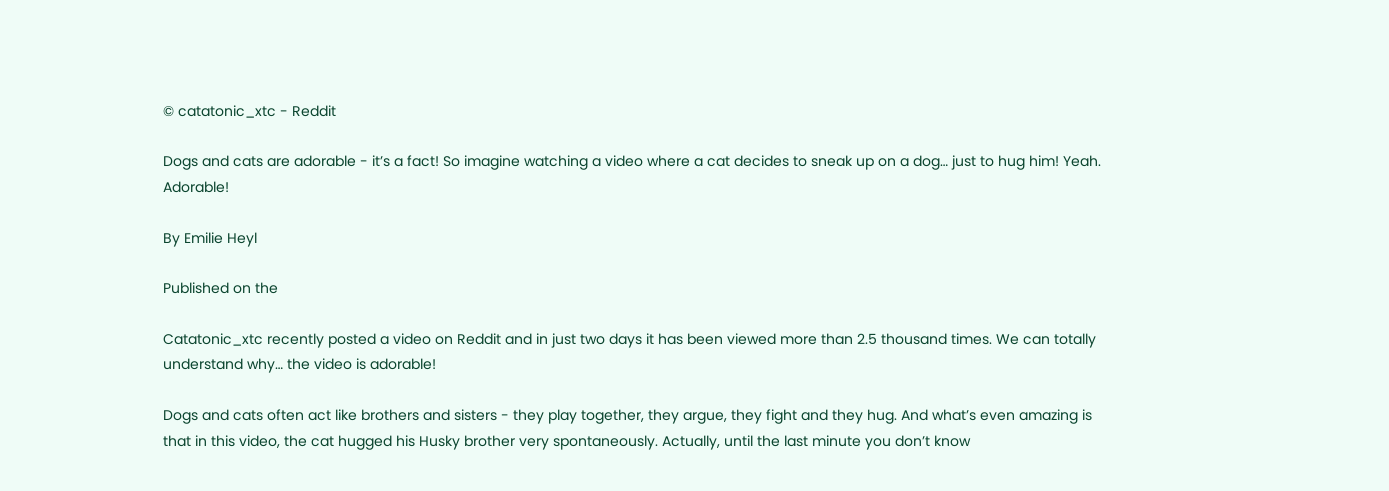© catatonic_xtc - Reddit

Dogs and cats are adorable - it’s a fact! So imagine watching a video where a cat decides to sneak up on a dog… just to hug him! Yeah. Adorable!

By Emilie Heyl

Published on the

Catatonic_xtc recently posted a video on Reddit and in just two days it has been viewed more than 2.5 thousand times. We can totally understand why… the video is adorable!

Dogs and cats often act like brothers and sisters - they play together, they argue, they fight and they hug. And what’s even amazing is that in this video, the cat hugged his Husky brother very spontaneously. Actually, until the last minute you don’t know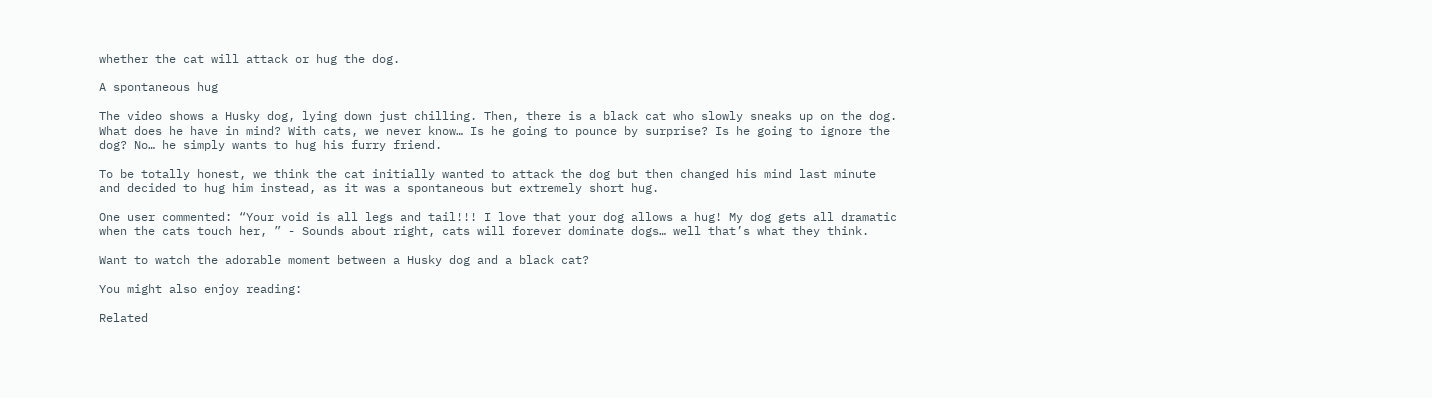whether the cat will attack or hug the dog.

A spontaneous hug

The video shows a Husky dog, lying down just chilling. Then, there is a black cat who slowly sneaks up on the dog. What does he have in mind? With cats, we never know… Is he going to pounce by surprise? Is he going to ignore the dog? No… he simply wants to hug his furry friend.

To be totally honest, we think the cat initially wanted to attack the dog but then changed his mind last minute and decided to hug him instead, as it was a spontaneous but extremely short hug.

One user commented: “Your void is all legs and tail!!! I love that your dog allows a hug! My dog gets all dramatic when the cats touch her, ” - Sounds about right, cats will forever dominate dogs… well that’s what they think.

Want to watch the adorable moment between a Husky dog and a black cat?

You might also enjoy reading:

Related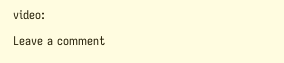video:

Leave a comment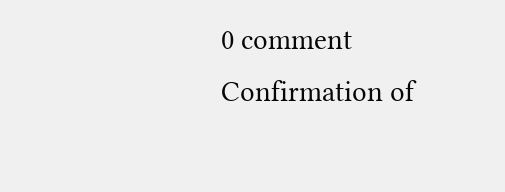0 comment
Confirmation of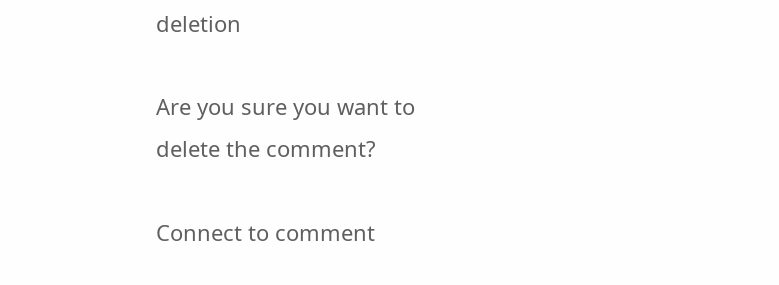deletion

Are you sure you want to delete the comment?

Connect to comment